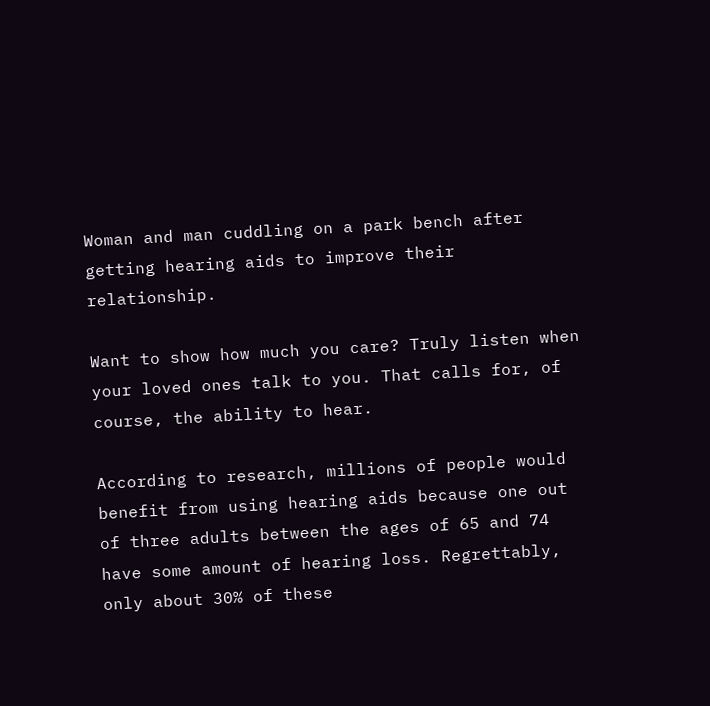Woman and man cuddling on a park bench after getting hearing aids to improve their relationship.

Want to show how much you care? Truly listen when your loved ones talk to you. That calls for, of course, the ability to hear.

According to research, millions of people would benefit from using hearing aids because one out of three adults between the ages of 65 and 74 have some amount of hearing loss. Regrettably, only about 30% of these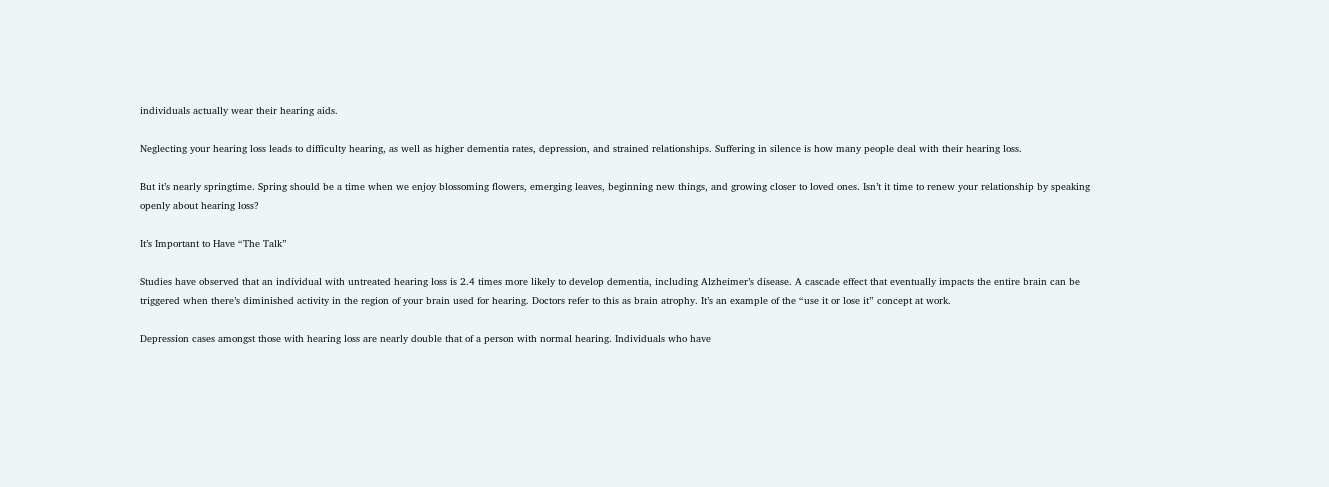individuals actually wear their hearing aids.

Neglecting your hearing loss leads to difficulty hearing, as well as higher dementia rates, depression, and strained relationships. Suffering in silence is how many people deal with their hearing loss.

But it’s nearly springtime. Spring should be a time when we enjoy blossoming flowers, emerging leaves, beginning new things, and growing closer to loved ones. Isn’t it time to renew your relationship by speaking openly about hearing loss?

It’s Important to Have “The Talk”

Studies have observed that an individual with untreated hearing loss is 2.4 times more likely to develop dementia, including Alzheimer’s disease. A cascade effect that eventually impacts the entire brain can be triggered when there’s diminished activity in the region of your brain used for hearing. Doctors refer to this as brain atrophy. It’s an example of the “use it or lose it” concept at work.

Depression cases amongst those with hearing loss are nearly double that of a person with normal hearing. Individuals who have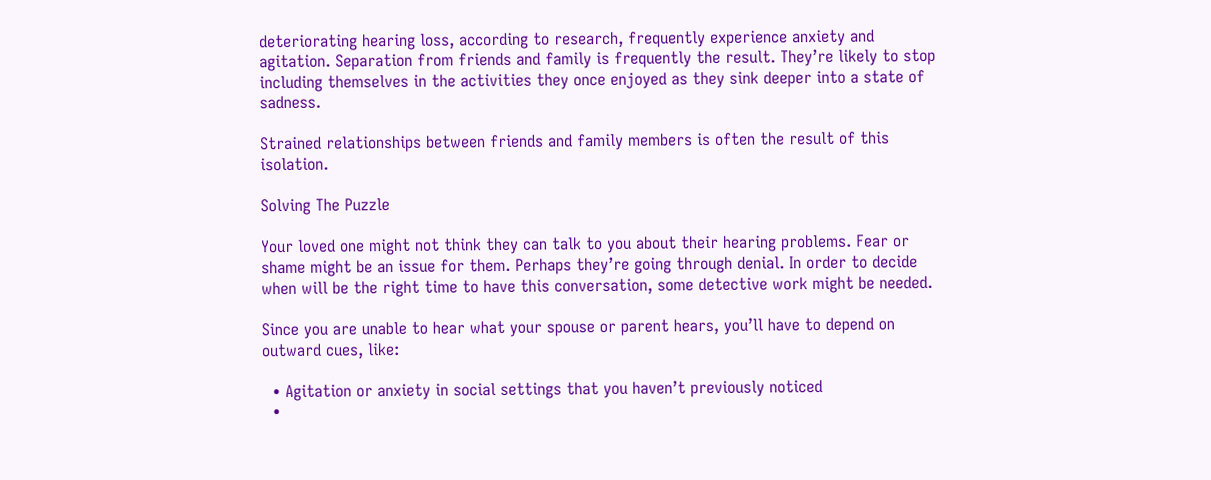deteriorating hearing loss, according to research, frequently experience anxiety and agitation. Separation from friends and family is frequently the result. They’re likely to stop including themselves in the activities they once enjoyed as they sink deeper into a state of sadness.

Strained relationships between friends and family members is often the result of this isolation.

Solving The Puzzle

Your loved one might not think they can talk to you about their hearing problems. Fear or shame might be an issue for them. Perhaps they’re going through denial. In order to decide when will be the right time to have this conversation, some detective work might be needed.

Since you are unable to hear what your spouse or parent hears, you’ll have to depend on outward cues, like:

  • Agitation or anxiety in social settings that you haven’t previously noticed
  •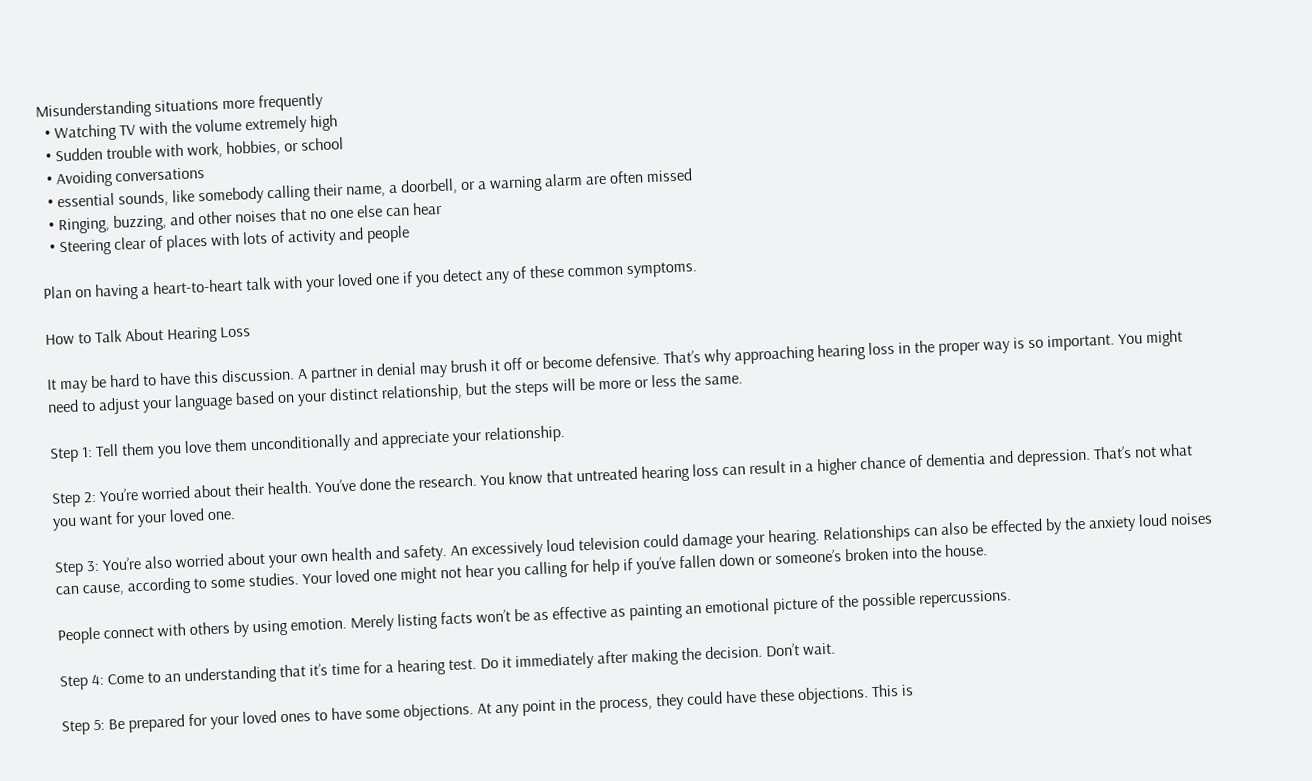Misunderstanding situations more frequently
  • Watching TV with the volume extremely high
  • Sudden trouble with work, hobbies, or school
  • Avoiding conversations
  • essential sounds, like somebody calling their name, a doorbell, or a warning alarm are often missed
  • Ringing, buzzing, and other noises that no one else can hear
  • Steering clear of places with lots of activity and people

Plan on having a heart-to-heart talk with your loved one if you detect any of these common symptoms.

How to Talk About Hearing Loss

It may be hard to have this discussion. A partner in denial may brush it off or become defensive. That’s why approaching hearing loss in the proper way is so important. You might need to adjust your language based on your distinct relationship, but the steps will be more or less the same.

Step 1: Tell them you love them unconditionally and appreciate your relationship.

Step 2: You’re worried about their health. You’ve done the research. You know that untreated hearing loss can result in a higher chance of dementia and depression. That’s not what you want for your loved one.

Step 3: You’re also worried about your own health and safety. An excessively loud television could damage your hearing. Relationships can also be effected by the anxiety loud noises can cause, according to some studies. Your loved one might not hear you calling for help if you’ve fallen down or someone’s broken into the house.

People connect with others by using emotion. Merely listing facts won’t be as effective as painting an emotional picture of the possible repercussions.

Step 4: Come to an understanding that it’s time for a hearing test. Do it immediately after making the decision. Don’t wait.

Step 5: Be prepared for your loved ones to have some objections. At any point in the process, they could have these objections. This is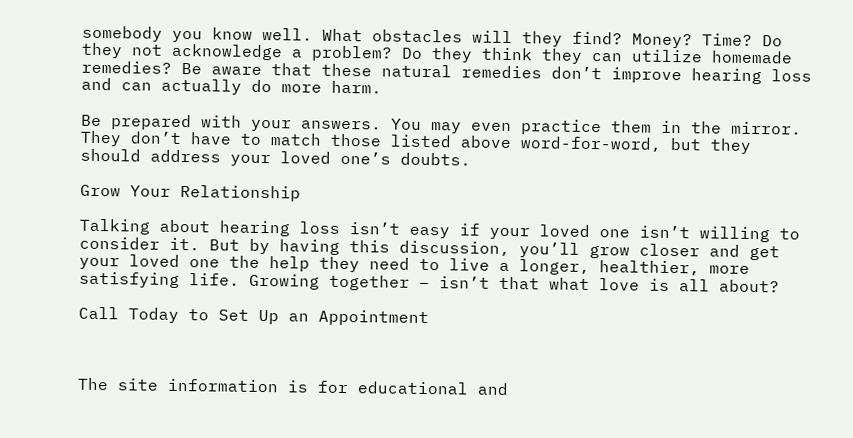somebody you know well. What obstacles will they find? Money? Time? Do they not acknowledge a problem? Do they think they can utilize homemade remedies? Be aware that these natural remedies don’t improve hearing loss and can actually do more harm.

Be prepared with your answers. You may even practice them in the mirror. They don’t have to match those listed above word-for-word, but they should address your loved one’s doubts.

Grow Your Relationship

Talking about hearing loss isn’t easy if your loved one isn’t willing to consider it. But by having this discussion, you’ll grow closer and get your loved one the help they need to live a longer, healthier, more satisfying life. Growing together – isn’t that what love is all about?

Call Today to Set Up an Appointment



The site information is for educational and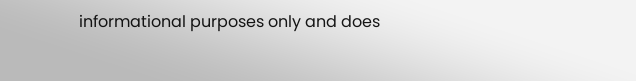informational purposes only and does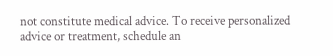not constitute medical advice. To receive personalized advice or treatment, schedule an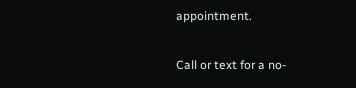appointment.

Call or text for a no-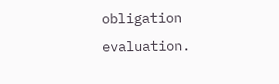obligation evaluation.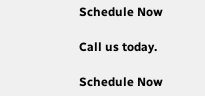Schedule Now

Call us today.

Schedule Now